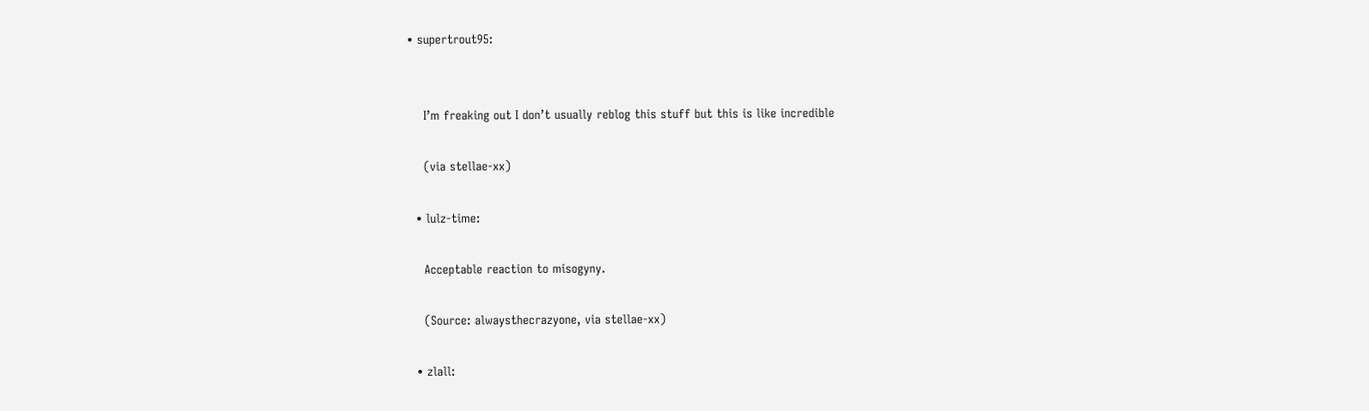• supertrout95:


    I’m freaking out I don’t usually reblog this stuff but this is like incredible

    (via stellae-xx)

  • lulz-time:

    Acceptable reaction to misogyny.

    (Source: alwaysthecrazyone, via stellae-xx)

  • zlall: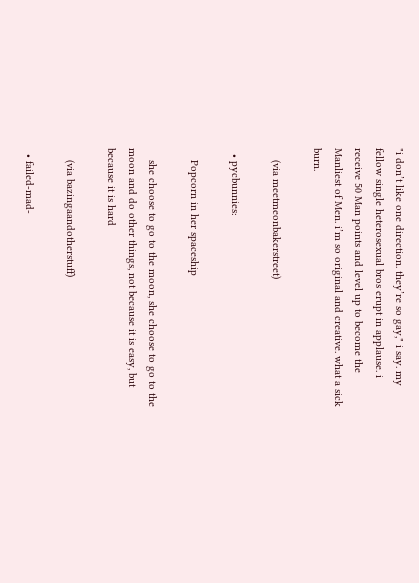"i don’t like one direction. they’re so gay," i say. my fellow single heterosexual bros erupt in applause. i receive 50 Man points and level up to become the Manliest of Men. i’m so original and creative. what a sick burn.

    (via meetmeonbakerstreet)

  • pycbunnies:

    Popcorn in her spaceship

    she choose to go to the moon, she choose to go to the moon and do other things, not because it is easy, but because it is hard

    (via bazingaandotherstuff)

  • failed-mad-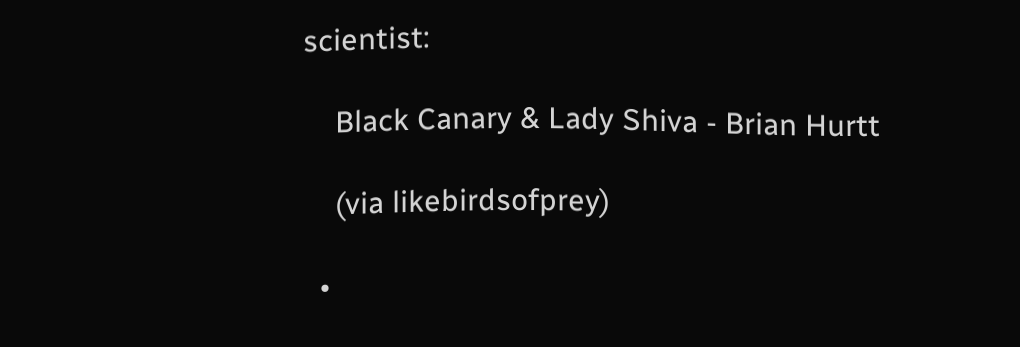scientist:

    Black Canary & Lady Shiva - Brian Hurtt

    (via likebirdsofprey)

  •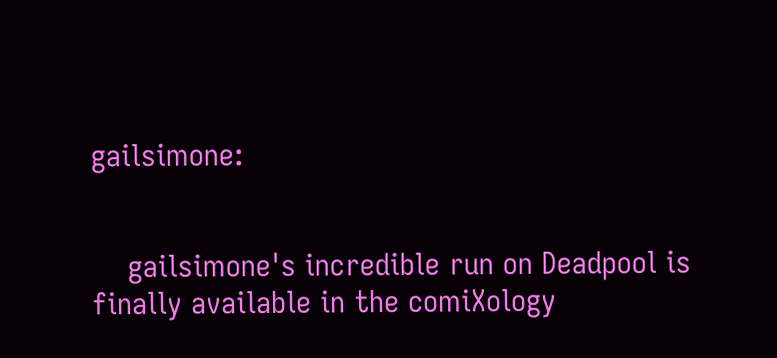gailsimone:


    gailsimone's incredible run on Deadpool is finally available in the comiXology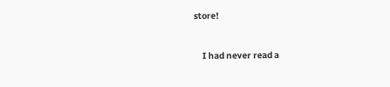store!


    I had never read a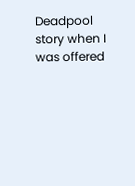Deadpool story when I was offered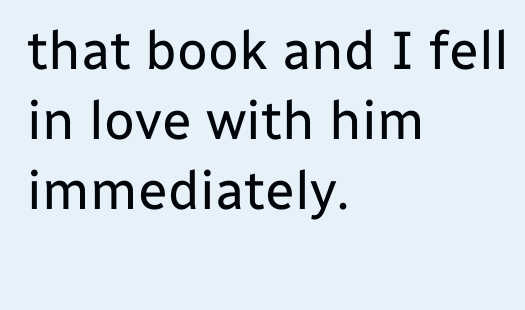that book and I fell in love with him immediately.